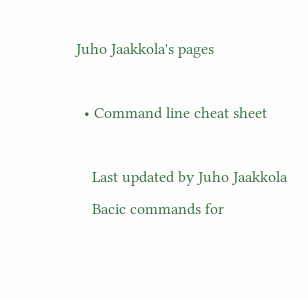Juho Jaakkola's pages

  • Command line cheat sheet

    Last updated by Juho Jaakkola
    Bacic commands for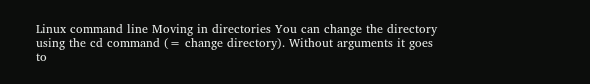Linux command line Moving in directories You can change the directory using the cd command (= change directory). Without arguments it goes to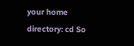your home directory: cd So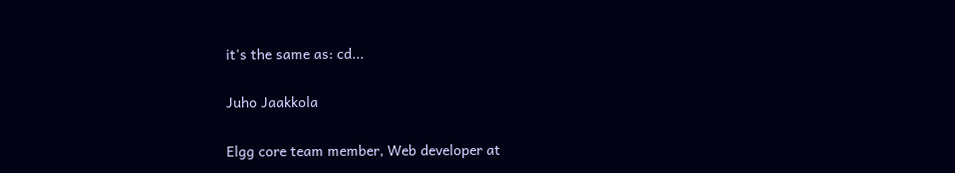it's the same as: cd...

Juho Jaakkola

Elgg core team member, Web developer at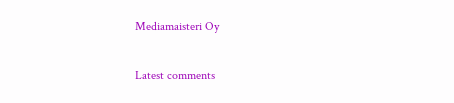Mediamaisteri Oy

Latest comments